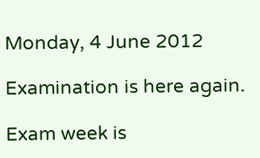Monday, 4 June 2012

Examination is here again.

Exam week is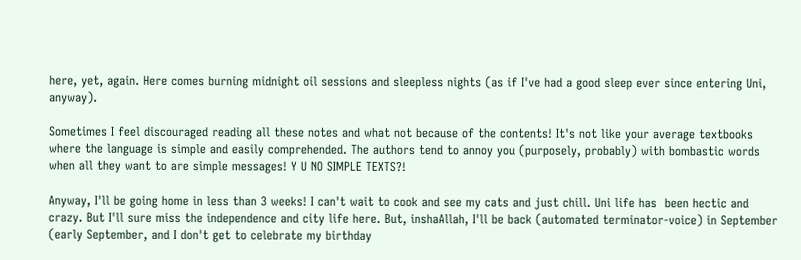here, yet, again. Here comes burning midnight oil sessions and sleepless nights (as if I've had a good sleep ever since entering Uni, anyway).

Sometimes I feel discouraged reading all these notes and what not because of the contents! It's not like your average textbooks where the language is simple and easily comprehended. The authors tend to annoy you (purposely, probably) with bombastic words when all they want to are simple messages! Y U NO SIMPLE TEXTS?!

Anyway, I'll be going home in less than 3 weeks! I can't wait to cook and see my cats and just chill. Uni life has  been hectic and crazy. But I'll sure miss the independence and city life here. But, inshaAllah, I'll be back (automated terminator-voice) in September (early September, and I don't get to celebrate my birthday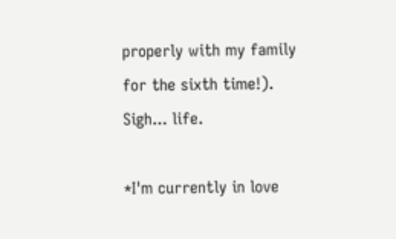properly with my family for the sixth time!). Sigh... life.

*I'm currently in love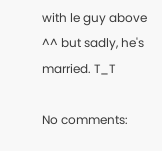with le guy above ^^ but sadly, he's married. T_T

No comments: